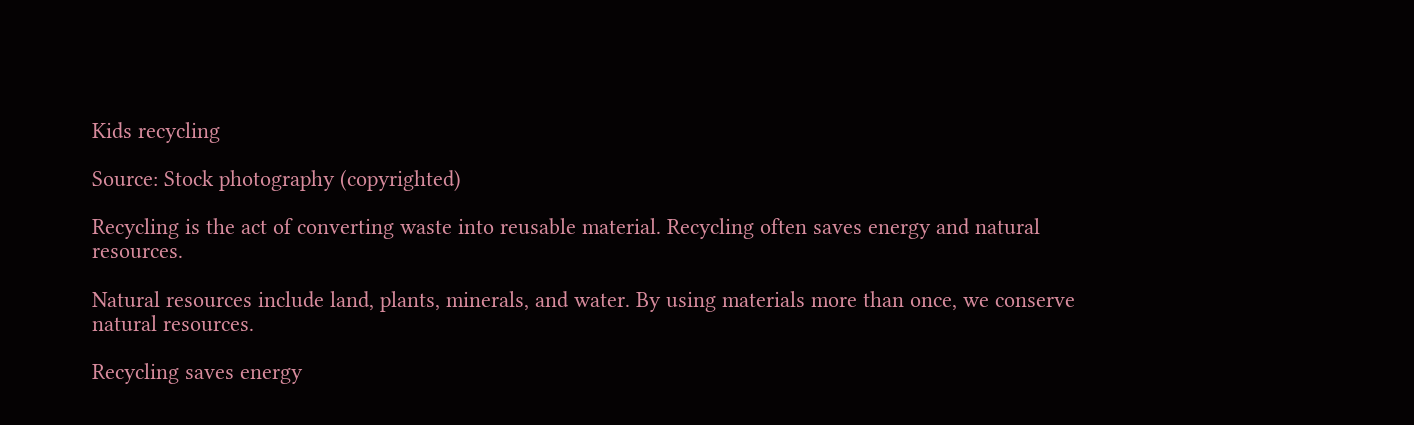Kids recycling

Source: Stock photography (copyrighted)

Recycling is the act of converting waste into reusable material. Recycling often saves energy and natural resources.

Natural resources include land, plants, minerals, and water. By using materials more than once, we conserve natural resources.

Recycling saves energy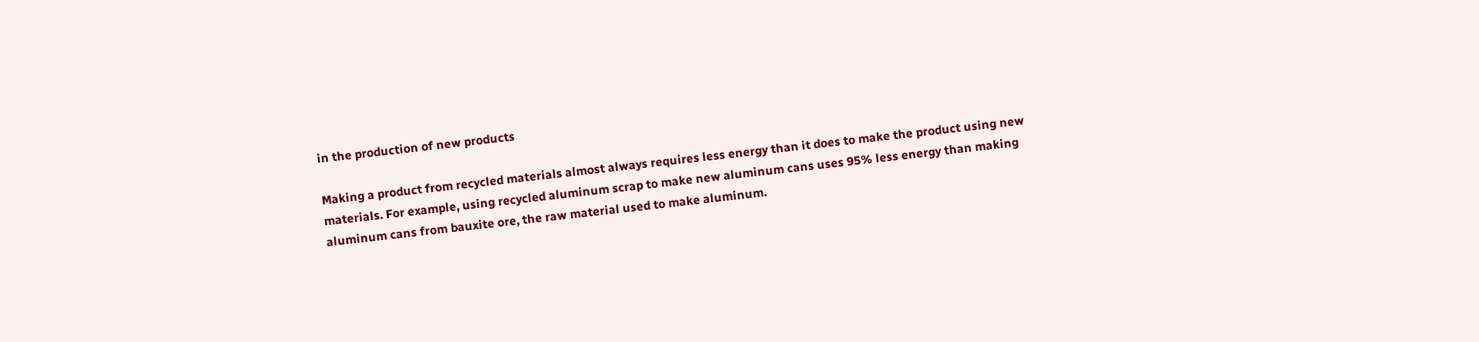in the production of new products

Making a product from recycled materials almost always requires less energy than it does to make the product using new materials. For example, using recycled aluminum scrap to make new aluminum cans uses 95% less energy than making aluminum cans from bauxite ore, the raw material used to make aluminum.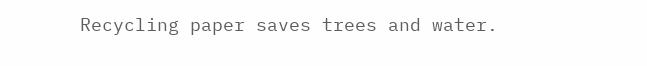Recycling paper saves trees and water.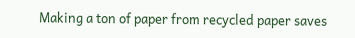Making a ton of paper from recycled paper saves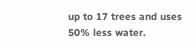up to 17 trees and uses 50% less water.